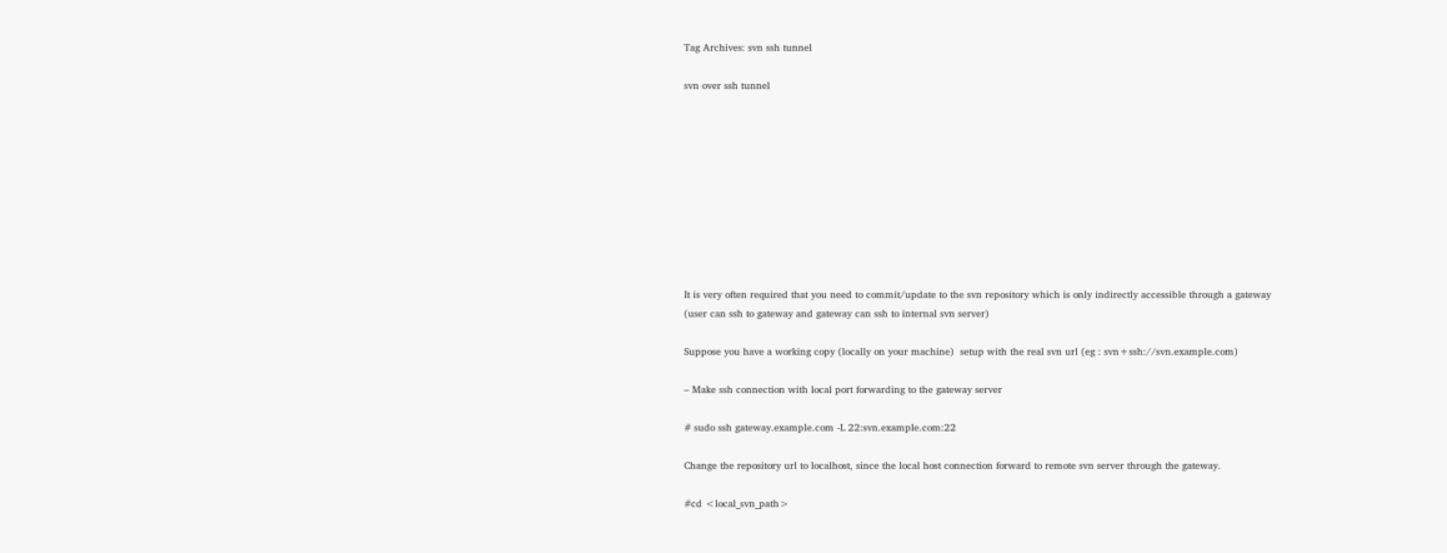Tag Archives: svn ssh tunnel

svn over ssh tunnel










It is very often required that you need to commit/update to the svn repository which is only indirectly accessible through a gateway (user can ssh to gateway and gateway can ssh to internal svn server)

Suppose you have a working copy (locally on your machine)  setup with the real svn url (eg : svn+ssh://svn.example.com)

– Make ssh connection with local port forwarding to the gateway server

# sudo ssh gateway.example.com -L 22:svn.example.com:22

Change the repository url to localhost, since the local host connection forward to remote svn server through the gateway.

#cd <local_svn_path>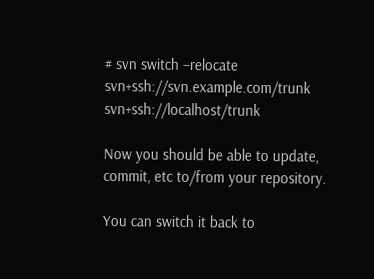# svn switch –relocate svn+ssh://svn.example.com/trunk svn+ssh://localhost/trunk

Now you should be able to update, commit, etc to/from your repository.

You can switch it back to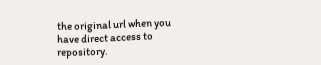the original url when you have direct access to repository.